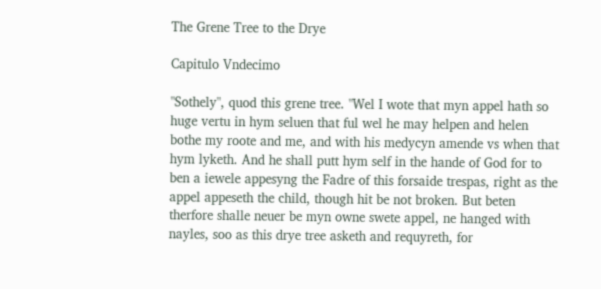The Grene Tree to the Drye

Capitulo Vndecimo

"Sothely", quod this grene tree. "Wel I wote that myn appel hath so huge vertu in hym seluen that ful wel he may helpen and helen bothe my roote and me, and with his medycyn amende vs when that hym lyketh. And he shall putt hym self in the hande of God for to ben a iewele appesyng the Fadre of this forsaide trespas, right as the appel appeseth the child, though hit be not broken. But beten therfore shalle neuer be myn owne swete appel, ne hanged with nayles, soo as this drye tree asketh and requyreth, for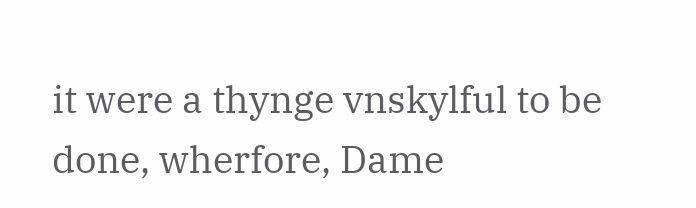it were a thynge vnskylful to be done, wherfore, Dame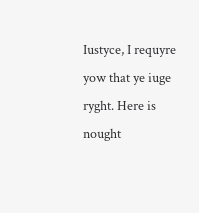Iustyce, I requyre yow that ye iuge ryght. Here is nought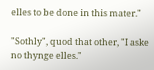elles to be done in this mater."

"Sothly", quod that other, "I aske no thynge elles."